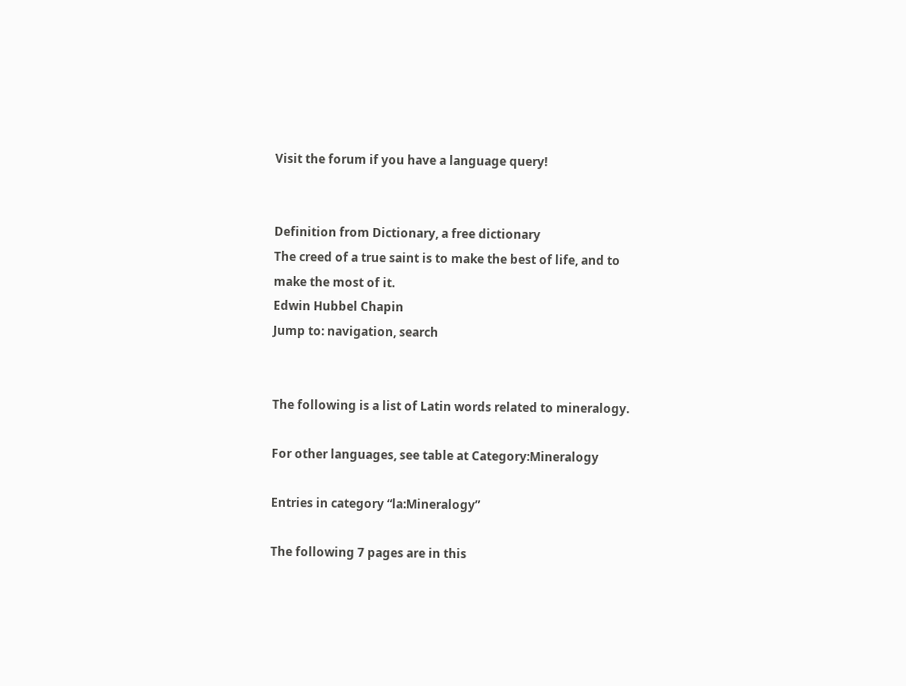Visit the forum if you have a language query!


Definition from Dictionary, a free dictionary
The creed of a true saint is to make the best of life, and to make the most of it.
Edwin Hubbel Chapin
Jump to: navigation, search


The following is a list of Latin words related to mineralogy.

For other languages, see table at Category:Mineralogy

Entries in category “la:Mineralogy”

The following 7 pages are in this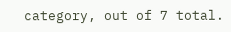category, out of 7 total.